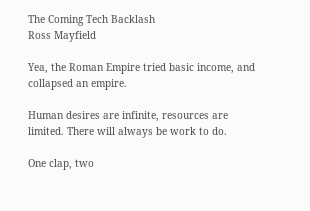The Coming Tech Backlash
Ross Mayfield

Yea, the Roman Empire tried basic income, and collapsed an empire.

Human desires are infinite, resources are limited. There will always be work to do.

One clap, two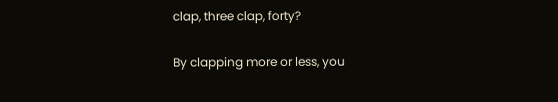clap, three clap, forty?

By clapping more or less, you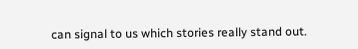can signal to us which stories really stand out.